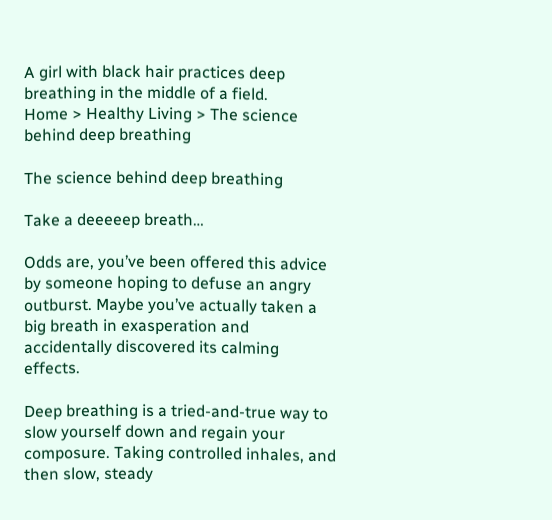A girl with black hair practices deep breathing in the middle of a field.
Home > Healthy Living > The science behind deep breathing

The science behind deep breathing

Take a deeeeep breath…

Odds are, you’ve been offered this advice by someone hoping to defuse an angry outburst. Maybe you’ve actually taken a big breath in exasperation and accidentally discovered its calming effects.

Deep breathing is a tried-and-true way to slow yourself down and regain your composure. Taking controlled inhales, and then slow, steady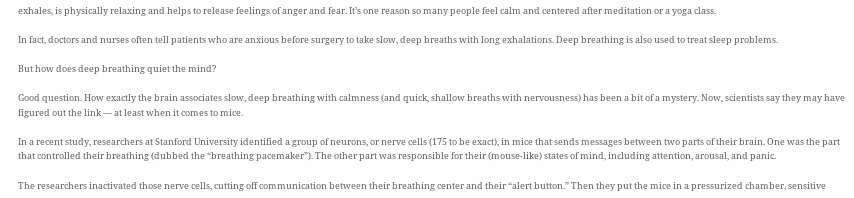exhales, is physically relaxing and helps to release feelings of anger and fear. It’s one reason so many people feel calm and centered after meditation or a yoga class.

In fact, doctors and nurses often tell patients who are anxious before surgery to take slow, deep breaths with long exhalations. Deep breathing is also used to treat sleep problems.

But how does deep breathing quiet the mind?

Good question. How exactly the brain associates slow, deep breathing with calmness (and quick, shallow breaths with nervousness) has been a bit of a mystery. Now, scientists say they may have figured out the link — at least when it comes to mice.

In a recent study, researchers at Stanford University identified a group of neurons, or nerve cells (175 to be exact), in mice that sends messages between two parts of their brain. One was the part that controlled their breathing (dubbed the “breathing pacemaker”). The other part was responsible for their (mouse-like) states of mind, including attention, arousal, and panic.

The researchers inactivated those nerve cells, cutting off communication between their breathing center and their “alert button.” Then they put the mice in a pressurized chamber, sensitive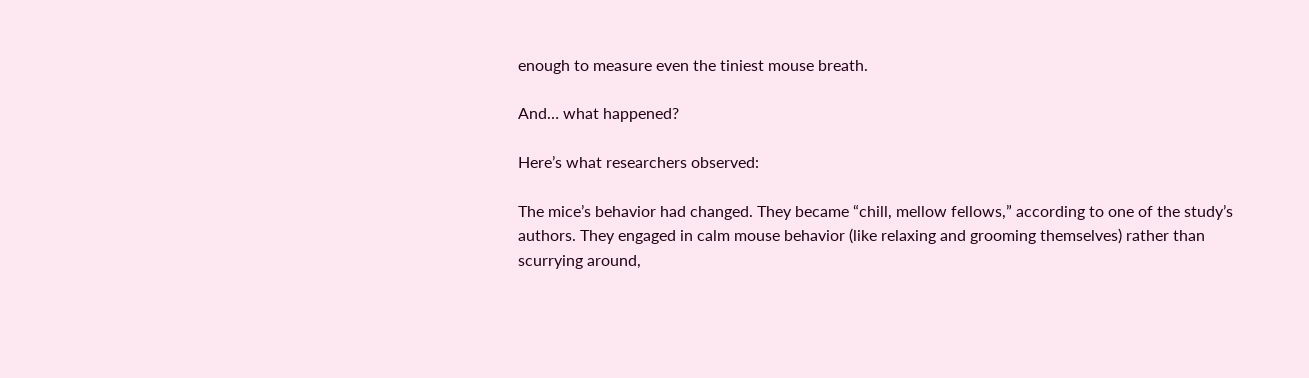enough to measure even the tiniest mouse breath.

And… what happened?

Here’s what researchers observed:

The mice’s behavior had changed. They became “chill, mellow fellows,” according to one of the study’s authors. They engaged in calm mouse behavior (like relaxing and grooming themselves) rather than scurrying around,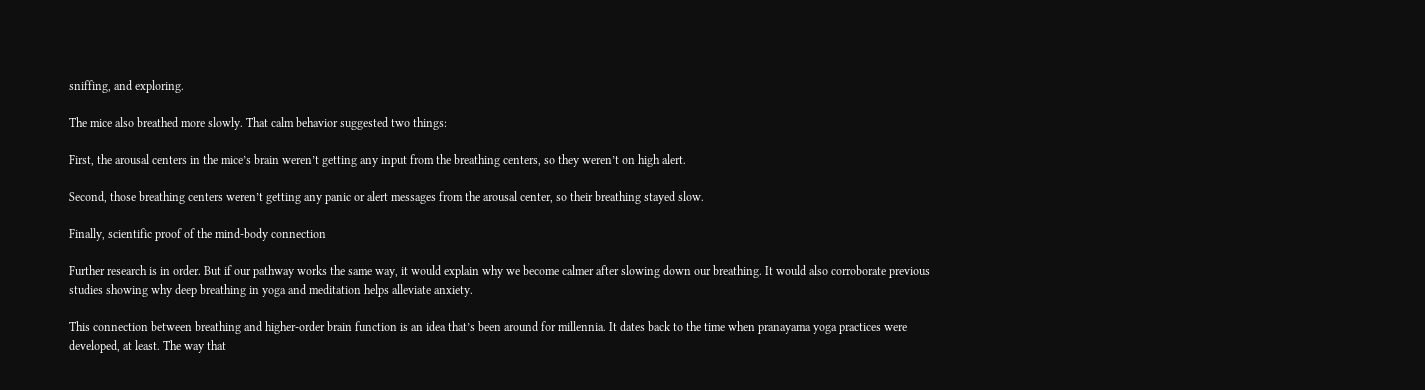sniffing, and exploring.

The mice also breathed more slowly. That calm behavior suggested two things:

First, the arousal centers in the mice’s brain weren’t getting any input from the breathing centers, so they weren’t on high alert.

Second, those breathing centers weren’t getting any panic or alert messages from the arousal center, so their breathing stayed slow.

Finally, scientific proof of the mind-body connection

Further research is in order. But if our pathway works the same way, it would explain why we become calmer after slowing down our breathing. It would also corroborate previous studies showing why deep breathing in yoga and meditation helps alleviate anxiety.

This connection between breathing and higher-order brain function is an idea that’s been around for millennia. It dates back to the time when pranayama yoga practices were developed, at least. The way that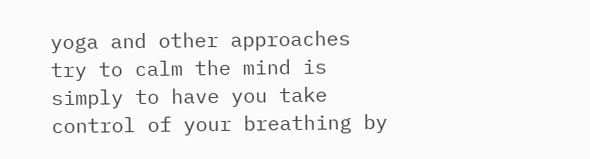yoga and other approaches try to calm the mind is simply to have you take control of your breathing by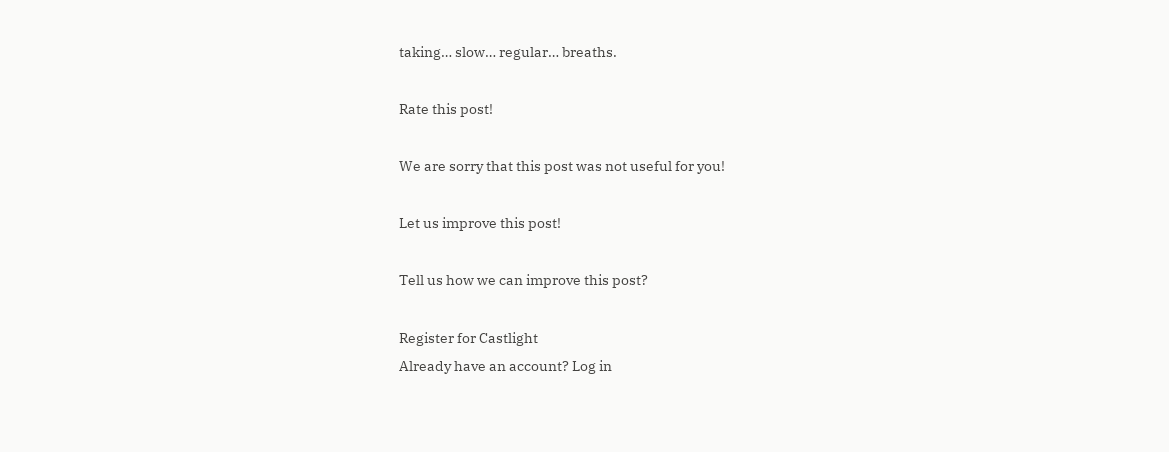taking… slow… regular… breaths.

Rate this post!

We are sorry that this post was not useful for you!

Let us improve this post!

Tell us how we can improve this post?

Register for Castlight
Already have an account? Log in